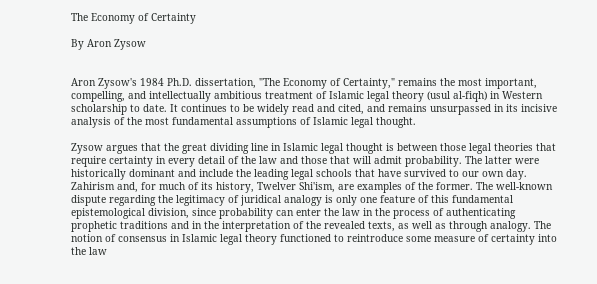The Economy of Certainty

By Aron Zysow


Aron Zysow's 1984 Ph.D. dissertation, "The Economy of Certainty," remains the most important, compelling, and intellectually ambitious treatment of Islamic legal theory (usul al-fiqh) in Western scholarship to date. It continues to be widely read and cited, and remains unsurpassed in its incisive analysis of the most fundamental assumptions of Islamic legal thought.

Zysow argues that the great dividing line in Islamic legal thought is between those legal theories that require certainty in every detail of the law and those that will admit probability. The latter were historically dominant and include the leading legal schools that have survived to our own day. Zahirism and, for much of its history, Twelver Shi'ism, are examples of the former. The well-known dispute regarding the legitimacy of juridical analogy is only one feature of this fundamental epistemological division, since probability can enter the law in the process of authenticating prophetic traditions and in the interpretation of the revealed texts, as well as through analogy. The notion of consensus in Islamic legal theory functioned to reintroduce some measure of certainty into the law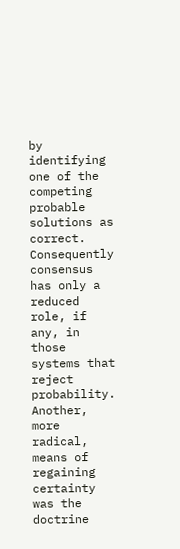by identifying one of the competing probable solutions as correct. Consequently consensus has only a reduced role, if any, in those systems that reject probability. Another, more radical, means of regaining certainty was the doctrine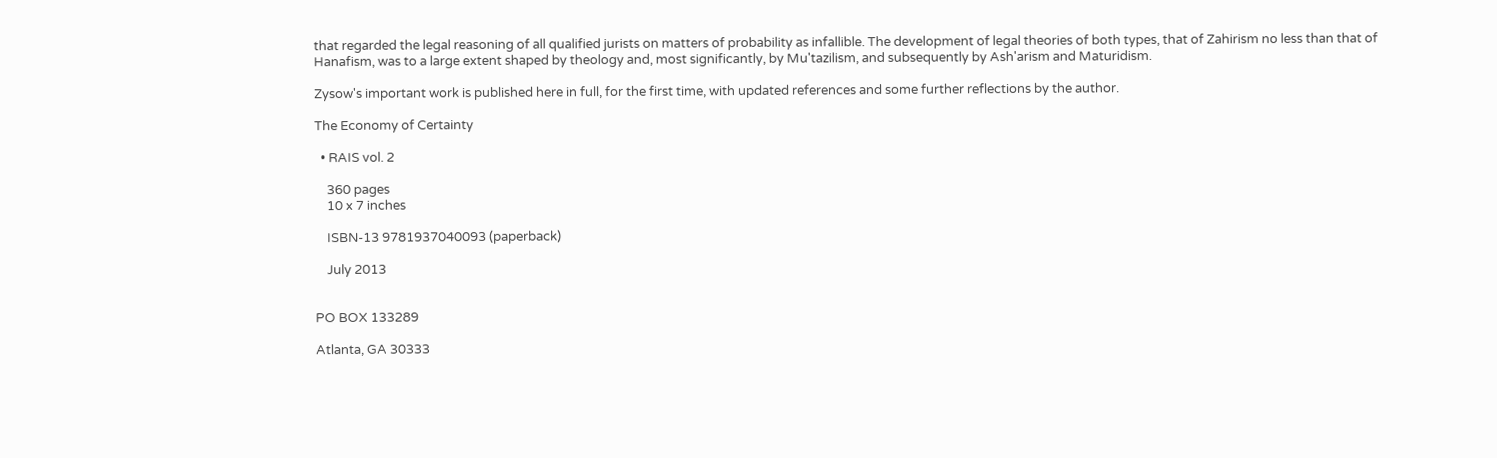that regarded the legal reasoning of all qualified jurists on matters of probability as infallible. The development of legal theories of both types, that of Zahirism no less than that of Hanafism, was to a large extent shaped by theology and, most significantly, by Mu'tazilism, and subsequently by Ash'arism and Maturidism.

Zysow's important work is published here in full, for the first time, with updated references and some further reflections by the author.

The Economy of Certainty

  • RAIS vol. 2

    360 pages
    10 x 7 inches

    ISBN-13 9781937040093 (paperback)

    July 2013


PO BOX 133289

Atlanta, GA 30333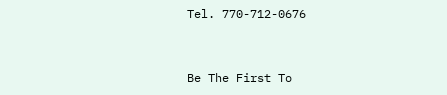Tel. 770-712-0676


Be The First To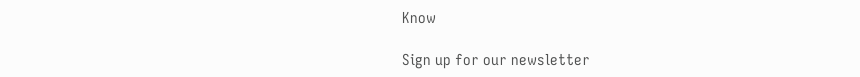Know

Sign up for our newsletter